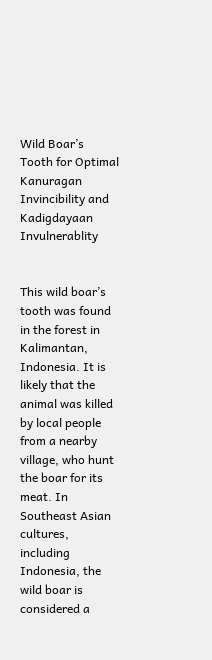Wild Boar’s Tooth for Optimal Kanuragan Invincibility and Kadigdayaan Invulnerablity


This wild boar’s tooth was found in the forest in Kalimantan, Indonesia. It is likely that the animal was killed by local people from a nearby village, who hunt the boar for its meat. In Southeast Asian cultures, including Indonesia, the wild boar is considered a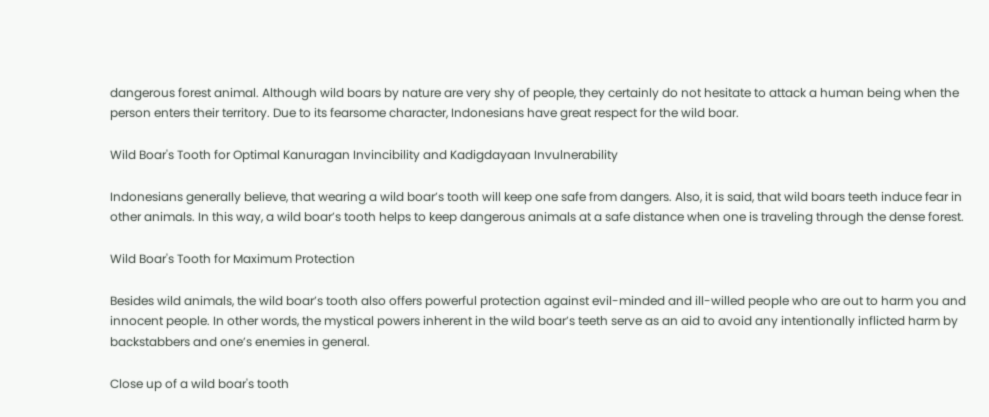dangerous forest animal. Although wild boars by nature are very shy of people, they certainly do not hesitate to attack a human being when the person enters their territory. Due to its fearsome character, Indonesians have great respect for the wild boar.

Wild Boar's Tooth for Optimal Kanuragan Invincibility and Kadigdayaan Invulnerability

Indonesians generally believe, that wearing a wild boar’s tooth will keep one safe from dangers. Also, it is said, that wild boars teeth induce fear in other animals. In this way, a wild boar’s tooth helps to keep dangerous animals at a safe distance when one is traveling through the dense forest.

Wild Boar's Tooth for Maximum Protection

Besides wild animals, the wild boar’s tooth also offers powerful protection against evil-minded and ill-willed people who are out to harm you and innocent people. In other words, the mystical powers inherent in the wild boar’s teeth serve as an aid to avoid any intentionally inflicted harm by backstabbers and one’s enemies in general.

Close up of a wild boar's tooth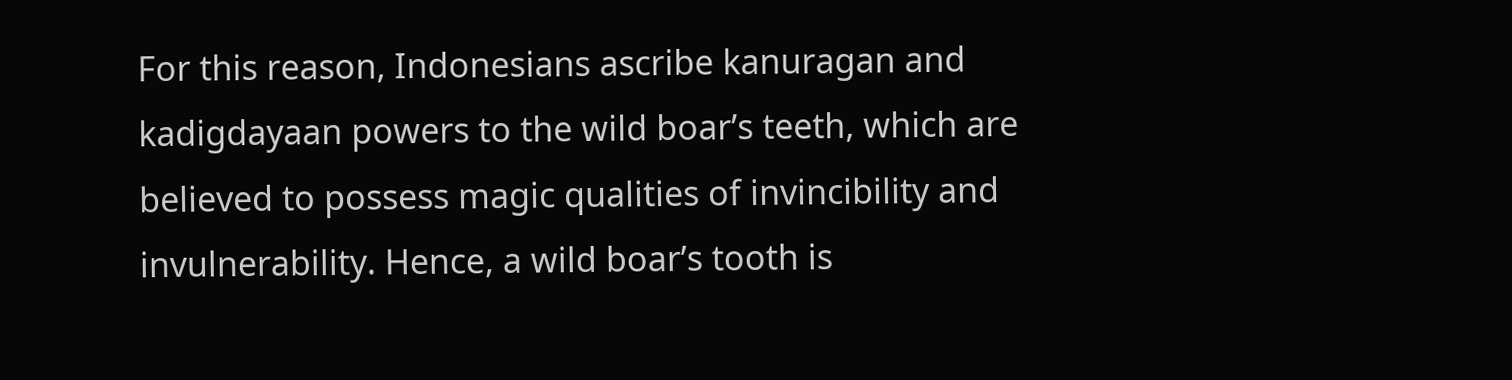For this reason, Indonesians ascribe kanuragan and kadigdayaan powers to the wild boar’s teeth, which are believed to possess magic qualities of invincibility and invulnerability. Hence, a wild boar’s tooth is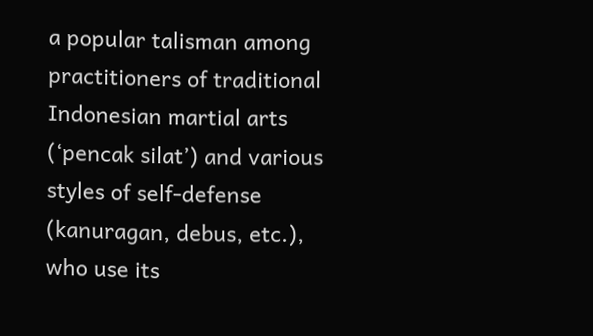a popular talisman among practitioners of traditional Indonesian martial arts (‘pencak silat’) and various styles of self-defense (kanuragan, debus, etc.), who use its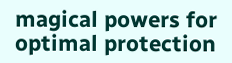magical powers for optimal protection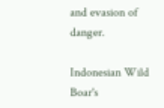and evasion of danger.

Indonesian Wild Boar's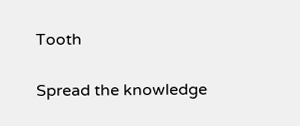Tooth

Spread the knowledge